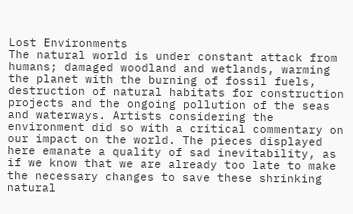Lost Environments
The natural world is under constant attack from humans; damaged woodland and wetlands, warming the planet with the burning of fossil fuels, destruction of natural habitats for construction projects and the ongoing pollution of the seas and waterways. Artists considering the environment did so with a critical commentary on our impact on the world. The pieces displayed here emanate a quality of sad inevitability, as if we know that we are already too late to make the necessary changes to save these shrinking natural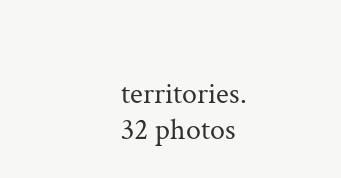territories.
32 photos